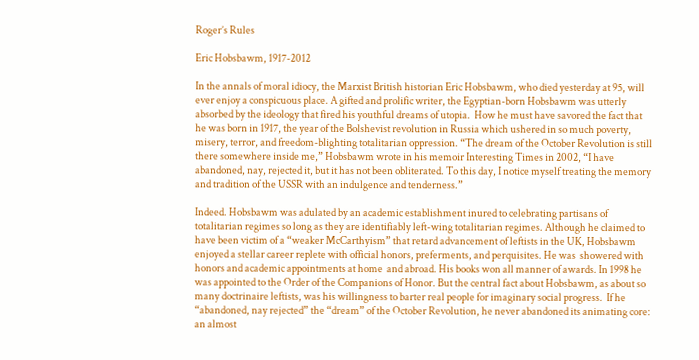Roger’s Rules

Eric Hobsbawm, 1917-2012

In the annals of moral idiocy, the Marxist British historian Eric Hobsbawm, who died yesterday at 95, will ever enjoy a conspicuous place. A gifted and prolific writer, the Egyptian-born Hobsbawm was utterly absorbed by the ideology that fired his youthful dreams of utopia.  How he must have savored the fact that he was born in 1917, the year of the Bolshevist revolution in Russia which ushered in so much poverty, misery, terror, and freedom-blighting totalitarian oppression. “The dream of the October Revolution is still there somewhere inside me,” Hobsbawm wrote in his memoir Interesting Times in 2002, “I have abandoned, nay, rejected it, but it has not been obliterated. To this day, I notice myself treating the memory and tradition of the USSR with an indulgence and tenderness.”

Indeed. Hobsbawm was adulated by an academic establishment inured to celebrating partisans of totalitarian regimes so long as they are identifiably left-wing totalitarian regimes. Although he claimed to have been victim of a “weaker McCarthyism” that retard advancement of leftists in the UK, Hobsbawm enjoyed a stellar career replete with official honors, preferments, and perquisites. He was  showered with honors and academic appointments at home  and abroad. His books won all manner of awards. In 1998 he was appointed to the Order of the Companions of Honor. But the central fact about Hobsbawm, as about so many doctrinaire leftists, was his willingness to barter real people for imaginary social progress.  If he “abandoned, nay rejected” the “dream” of the October Revolution, he never abandoned its animating core: an almost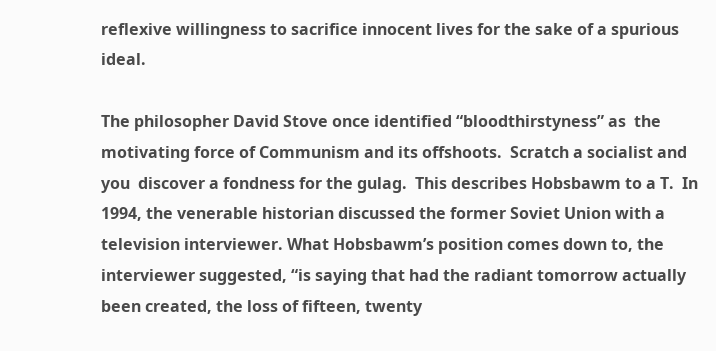reflexive willingness to sacrifice innocent lives for the sake of a spurious ideal.

The philosopher David Stove once identified “bloodthirstyness” as  the motivating force of Communism and its offshoots.  Scratch a socialist and you  discover a fondness for the gulag.  This describes Hobsbawm to a T.  In 1994, the venerable historian discussed the former Soviet Union with a television interviewer. What Hobsbawm’s position comes down to, the interviewer suggested, “is saying that had the radiant tomorrow actually been created, the loss of fifteen, twenty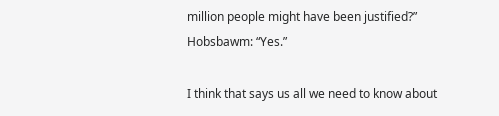million people might have been justified?” Hobsbawm: “Yes.”

I think that says us all we need to know about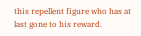this repellent figure who has at last gone to his reward.